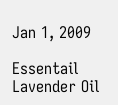Jan 1, 2009

Essentail Lavender Oil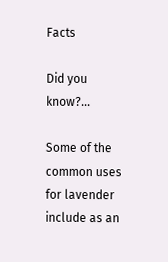Facts

Did you know?...

Some of the common uses for lavender include as an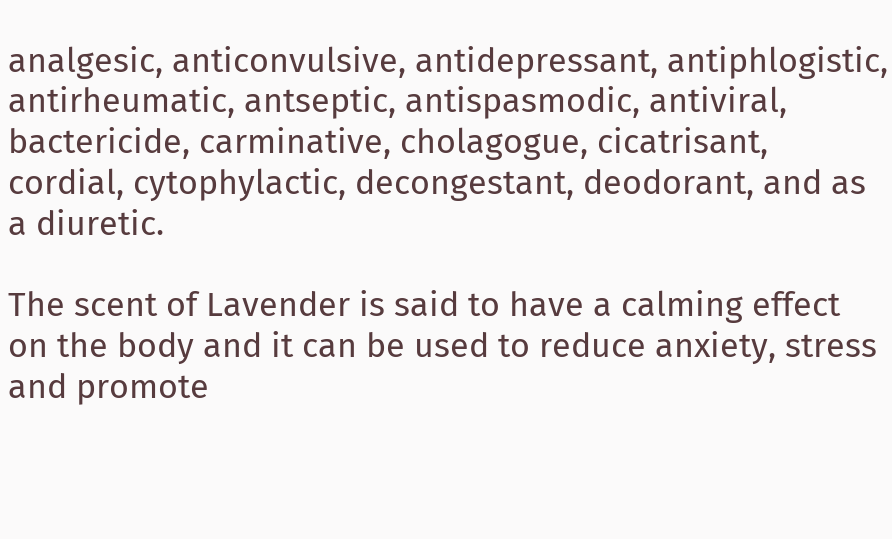analgesic, anticonvulsive, antidepressant, antiphlogistic, antirheumatic, antseptic, antispasmodic, antiviral, bactericide, carminative, cholagogue, cicatrisant, cordial, cytophylactic, decongestant, deodorant, and as a diuretic.

The scent of Lavender is said to have a calming effect on the body and it can be used to reduce anxiety, stress and promote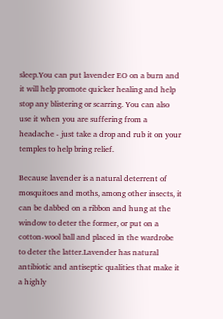sleep.You can put lavender EO on a burn and it will help promote quicker healing and help stop any blistering or scarring. You can also use it when you are suffering from a headache - just take a drop and rub it on your temples to help bring relief.

Because lavender is a natural deterrent of mosquitoes and moths, among other insects, it can be dabbed on a ribbon and hung at the window to deter the former, or put on a cotton-wool ball and placed in the wardrobe to deter the latter.Lavender has natural antibiotic and antiseptic qualities that make it a highly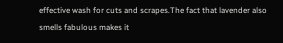effective wash for cuts and scrapes.The fact that lavender also smells fabulous makes it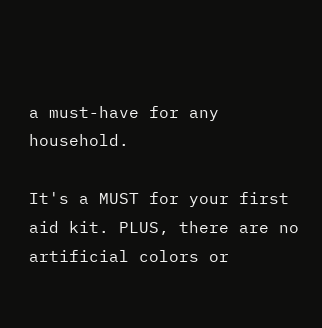a must-have for any household.

It's a MUST for your first aid kit. PLUS, there are no artificial colors or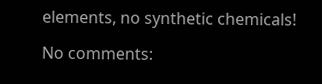elements, no synthetic chemicals!

No comments: